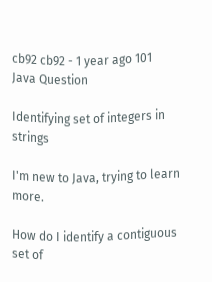cb92 cb92 - 1 year ago 101
Java Question

Identifying set of integers in strings

I'm new to Java, trying to learn more.

How do I identify a contiguous set of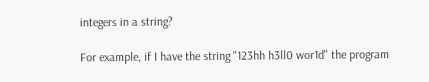integers in a string?

For example, if I have the string "123hh h3ll0 wor1d" the program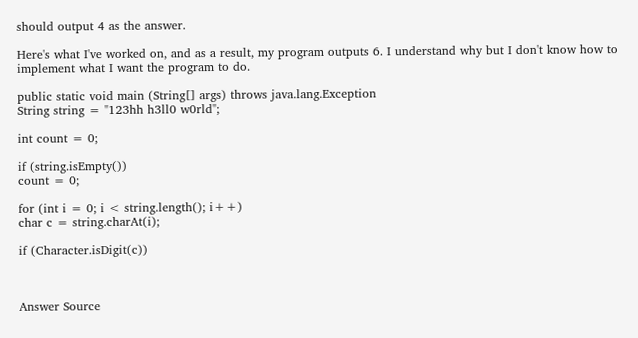should output 4 as the answer.

Here's what I've worked on, and as a result, my program outputs 6. I understand why but I don't know how to implement what I want the program to do.

public static void main (String[] args) throws java.lang.Exception
String string = "123hh h3ll0 w0rld";

int count = 0;

if (string.isEmpty())
count = 0;

for (int i = 0; i < string.length(); i++)
char c = string.charAt(i);

if (Character.isDigit(c))



Answer Source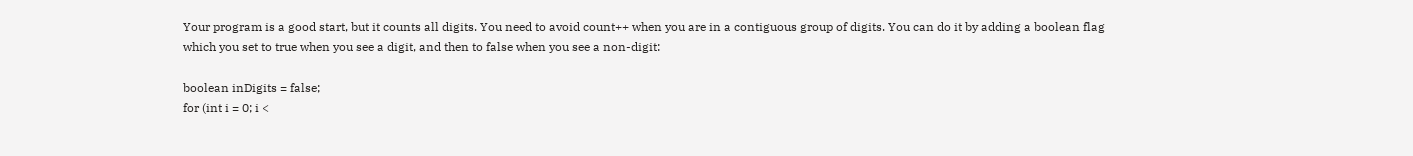Your program is a good start, but it counts all digits. You need to avoid count++ when you are in a contiguous group of digits. You can do it by adding a boolean flag which you set to true when you see a digit, and then to false when you see a non-digit:

boolean inDigits = false;
for (int i = 0; i <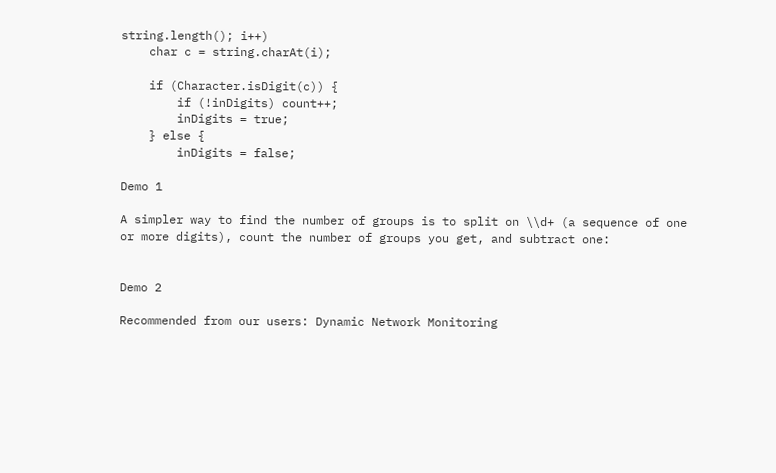string.length(); i++)
    char c = string.charAt(i);

    if (Character.isDigit(c)) {
        if (!inDigits) count++;
        inDigits = true;
    } else {
        inDigits = false;

Demo 1

A simpler way to find the number of groups is to split on \\d+ (a sequence of one or more digits), count the number of groups you get, and subtract one:


Demo 2

Recommended from our users: Dynamic Network Monitoring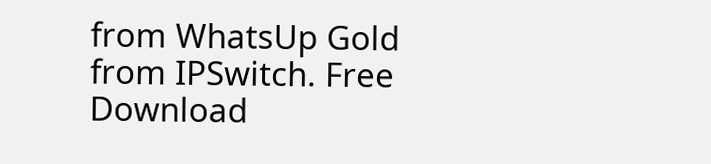from WhatsUp Gold from IPSwitch. Free Download